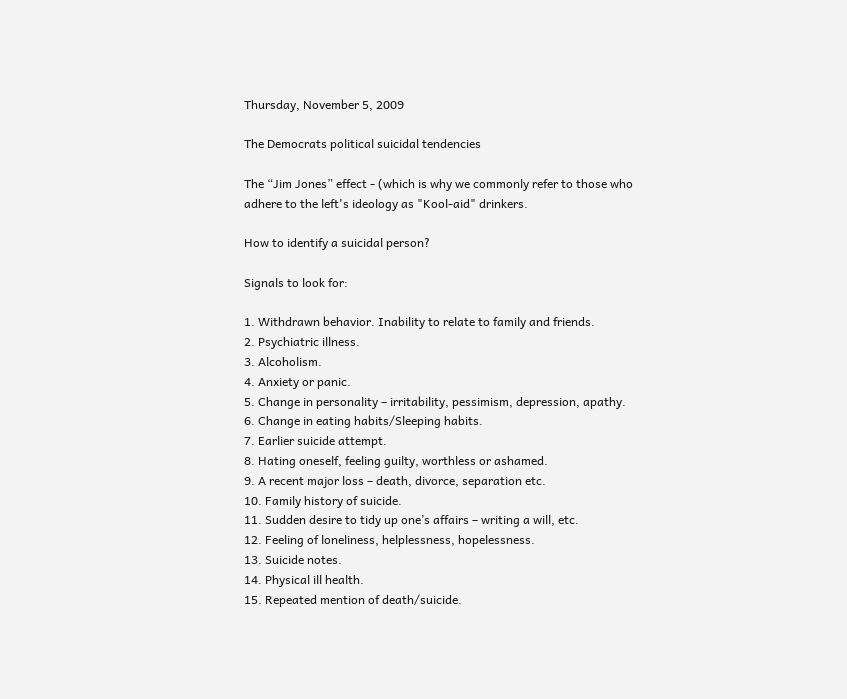Thursday, November 5, 2009

The Democrats political suicidal tendencies

The “Jim Jones” effect - (which is why we commonly refer to those who adhere to the left's ideology as "Kool-aid" drinkers.

How to identify a suicidal person?

Signals to look for:

1. Withdrawn behavior. Inability to relate to family and friends.
2. Psychiatric illness.
3. Alcoholism.
4. Anxiety or panic.
5. Change in personality – irritability, pessimism, depression, apathy.
6. Change in eating habits/Sleeping habits.
7. Earlier suicide attempt.
8. Hating oneself, feeling guilty, worthless or ashamed.
9. A recent major loss – death, divorce, separation etc.
10. Family history of suicide.
11. Sudden desire to tidy up one’s affairs – writing a will, etc.
12. Feeling of loneliness, helplessness, hopelessness.
13. Suicide notes.
14. Physical ill health.
15. Repeated mention of death/suicide.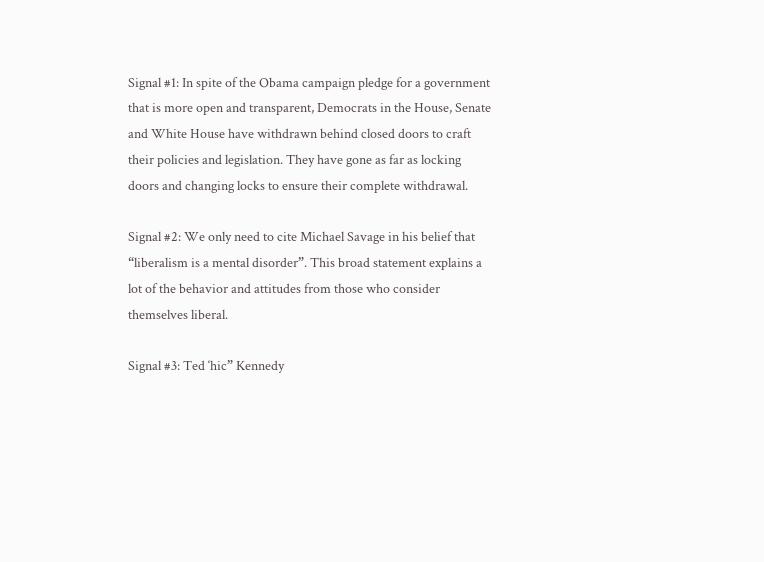Signal #1: In spite of the Obama campaign pledge for a government that is more open and transparent, Democrats in the House, Senate and White House have withdrawn behind closed doors to craft their policies and legislation. They have gone as far as locking doors and changing locks to ensure their complete withdrawal.

Signal #2: We only need to cite Michael Savage in his belief that “liberalism is a mental disorder”. This broad statement explains a lot of the behavior and attitudes from those who consider themselves liberal.

Signal #3: Ted ‘hic” Kennedy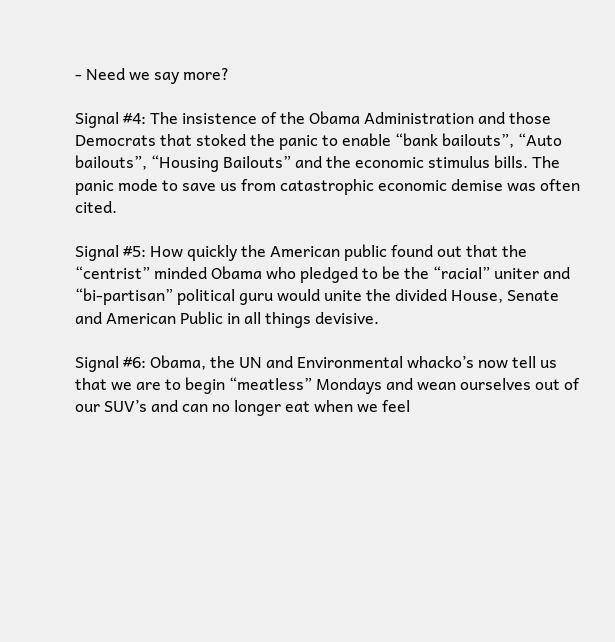- Need we say more?

Signal #4: The insistence of the Obama Administration and those Democrats that stoked the panic to enable “bank bailouts”, “Auto bailouts”, “Housing Bailouts” and the economic stimulus bills. The panic mode to save us from catastrophic economic demise was often cited.

Signal #5: How quickly the American public found out that the “centrist” minded Obama who pledged to be the “racial” uniter and “bi-partisan” political guru would unite the divided House, Senate and American Public in all things devisive.

Signal #6: Obama, the UN and Environmental whacko’s now tell us that we are to begin “meatless” Mondays and wean ourselves out of our SUV’s and can no longer eat when we feel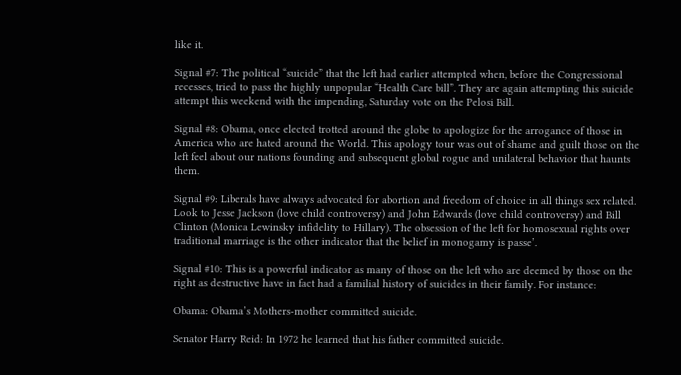like it.

Signal #7: The political “suicide” that the left had earlier attempted when, before the Congressional recesses, tried to pass the highly unpopular “Health Care bill”. They are again attempting this suicide attempt this weekend with the impending, Saturday vote on the Pelosi Bill.

Signal #8: Obama, once elected trotted around the globe to apologize for the arrogance of those in America who are hated around the World. This apology tour was out of shame and guilt those on the left feel about our nations founding and subsequent global rogue and unilateral behavior that haunts them.

Signal #9: Liberals have always advocated for abortion and freedom of choice in all things sex related. Look to Jesse Jackson (love child controversy) and John Edwards (love child controversy) and Bill Clinton (Monica Lewinsky infidelity to Hillary). The obsession of the left for homosexual rights over traditional marriage is the other indicator that the belief in monogamy is passe’.

Signal #10: This is a powerful indicator as many of those on the left who are deemed by those on the right as destructive have in fact had a familial history of suicides in their family. For instance:

Obama: Obama’s Mothers-mother committed suicide.

Senator Harry Reid: In 1972 he learned that his father committed suicide.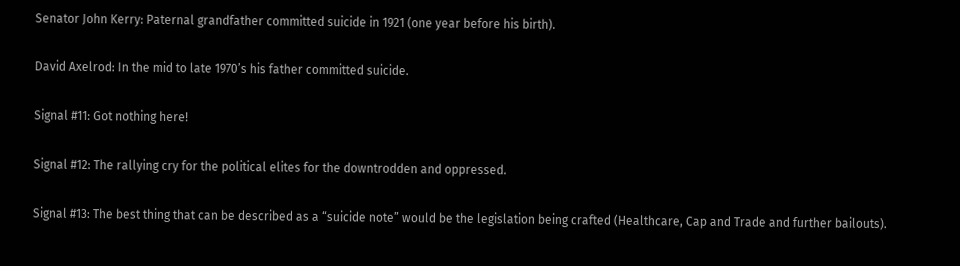Senator John Kerry: Paternal grandfather committed suicide in 1921 (one year before his birth).

David Axelrod: In the mid to late 1970’s his father committed suicide.

Signal #11: Got nothing here!

Signal #12: The rallying cry for the political elites for the downtrodden and oppressed.

Signal #13: The best thing that can be described as a “suicide note” would be the legislation being crafted (Healthcare, Cap and Trade and further bailouts).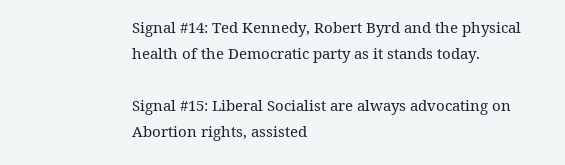Signal #14: Ted Kennedy, Robert Byrd and the physical health of the Democratic party as it stands today.

Signal #15: Liberal Socialist are always advocating on Abortion rights, assisted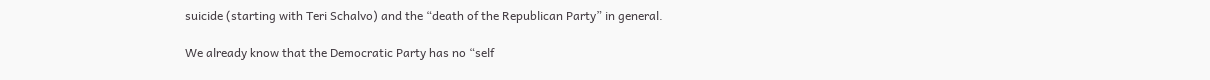suicide (starting with Teri Schalvo) and the “death of the Republican Party” in general.

We already know that the Democratic Party has no “self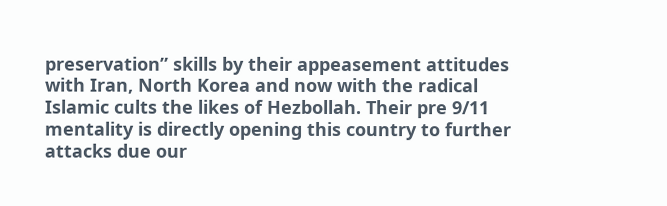preservation” skills by their appeasement attitudes with Iran, North Korea and now with the radical Islamic cults the likes of Hezbollah. Their pre 9/11 mentality is directly opening this country to further attacks due our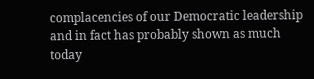complacencies of our Democratic leadership and in fact has probably shown as much today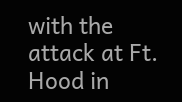with the attack at Ft. Hood in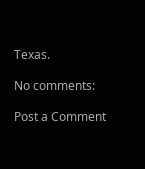Texas.

No comments:

Post a Comment